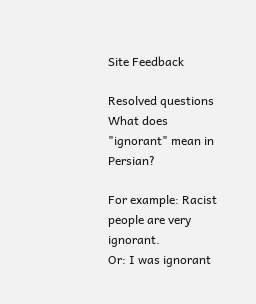Site Feedback

Resolved questions
What does "ignorant" mean in Persian?

For example: Racist people are very ignorant.
Or: I was ignorant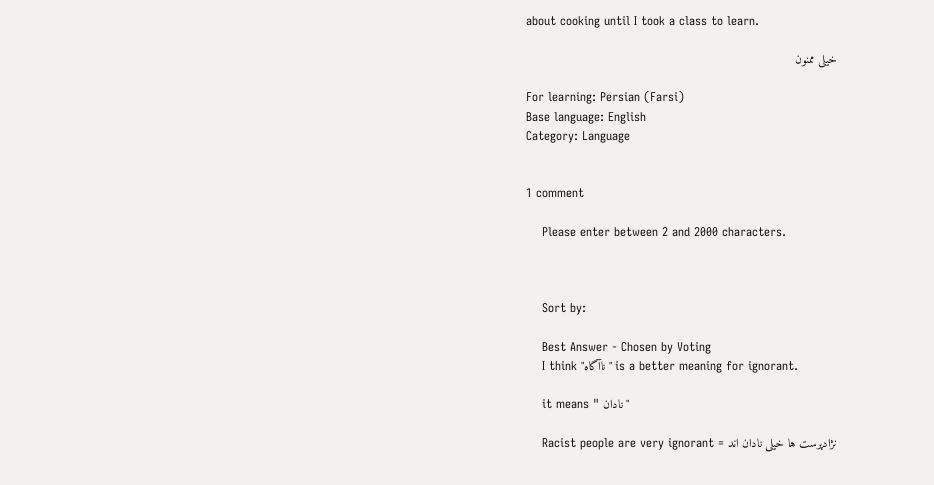about cooking until I took a class to learn.

خیلی ممنون

For learning: Persian (Farsi)
Base language: English
Category: Language


1 comment

    Please enter between 2 and 2000 characters.



    Sort by:

    Best Answer - Chosen by Voting
    I think "ناآگاه" is a better meaning for ignorant.

    it means " نادان "

    Racist people are very ignorant = نژادپرست ها خیلی نادان اند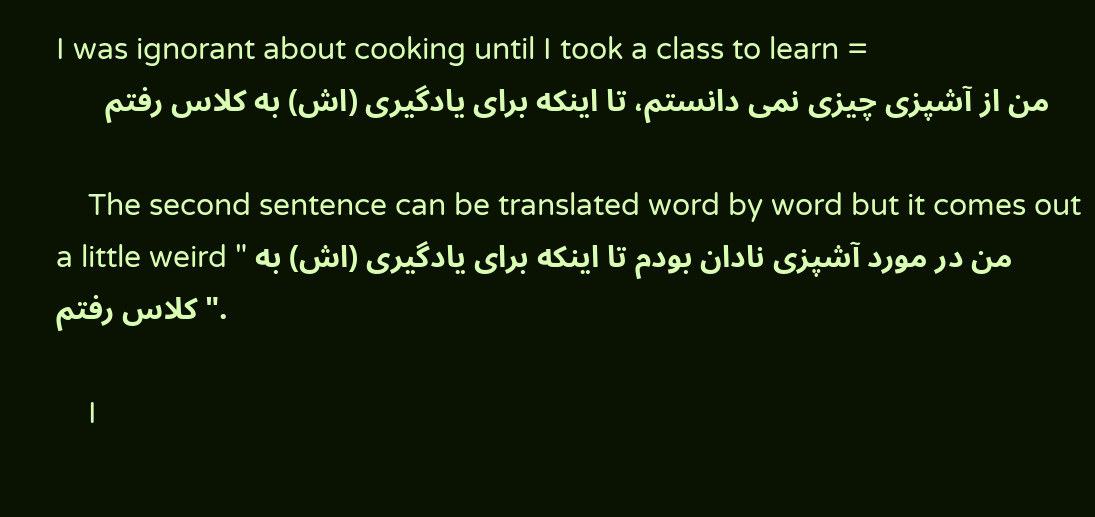I was ignorant about cooking until I took a class to learn =
    من از آشپزی چیزی نمی دانستم، تا اینکه برای یادگیری (اش) به کلاس رفتم

    The second sentence can be translated word by word but it comes out a little weird " من در مورد آشپزی نادان بودم تا اینکه برای یادگیری (اش) به کلاس رفتم ".

    I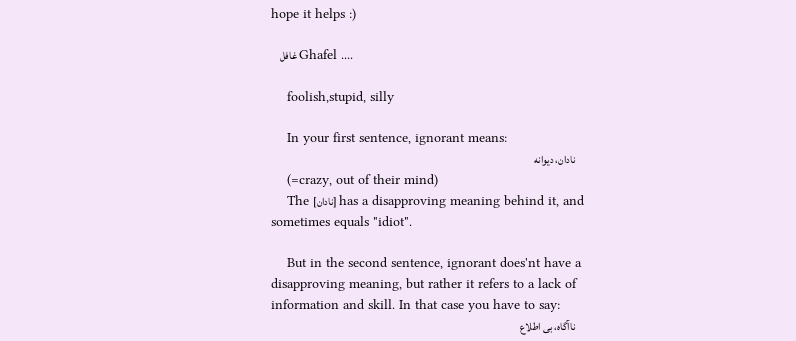hope it helps :)

    غافل Ghafel ....

    foolish,stupid, silly

    In your first sentence, ignorant means:
    نادان، دیوانه
    (=crazy, out of their mind)
    The [نادان] has a disapproving meaning behind it, and sometimes equals "idiot".

    But in the second sentence, ignorant does'nt have a disapproving meaning, but rather it refers to a lack of information and skill. In that case you have to say:
    ناآگاه، بی اطلاع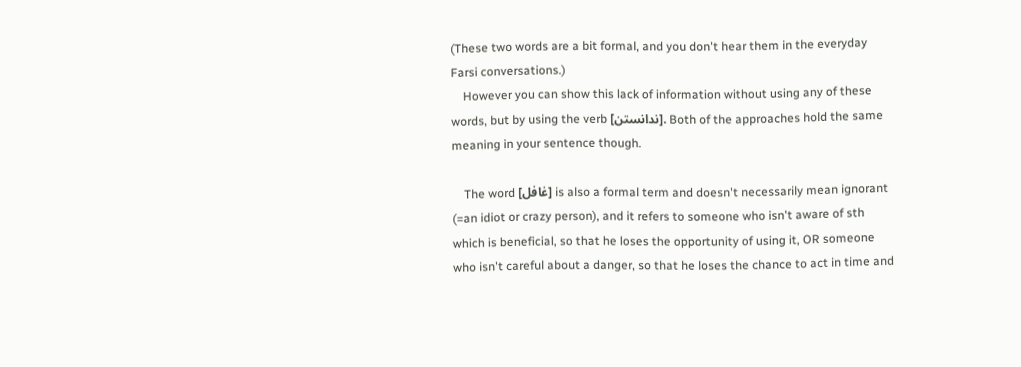(These two words are a bit formal, and you don't hear them in the everyday Farsi conversations.)
    However you can show this lack of information without using any of these words, but by using the verb [ندانستن]. Both of the approaches hold the same meaning in your sentence though.

    The word [غافل] is also a formal term and doesn't necessarily mean ignorant (=an idiot or crazy person), and it refers to someone who isn't aware of sth which is beneficial, so that he loses the opportunity of using it, OR someone who isn't careful about a danger, so that he loses the chance to act in time and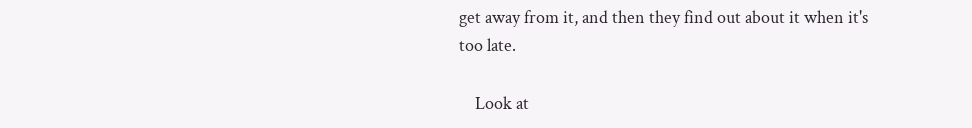get away from it, and then they find out about it when it's too late.

    Look at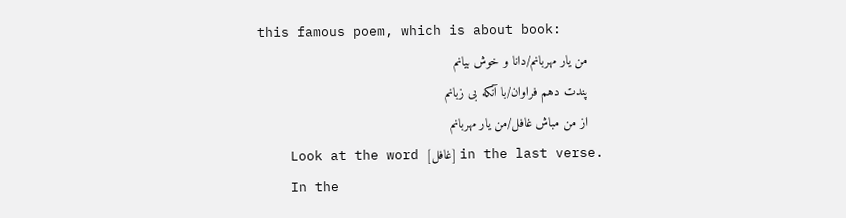this famous poem, which is about book:
    من یار مهربانم/دانا و خوش بیانم
    پندت دهم فراوان/با آنکه بی زبانم
    از من مباش غافل/من یار مهربانم
    Look at the word [غافل] in the last verse.
    In the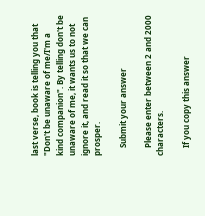last verse, book is telling you that "Don't be unaware of me/I'm a kind companion". By telling don't be unaware of me, it wants us to not ignore it, and read it so that we can prosper.

    Submit your answer

    Please enter between 2 and 2000 characters.

    If you copy this answer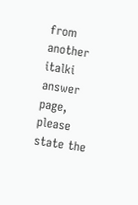from another italki answer page, please state the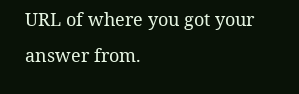URL of where you got your answer from.